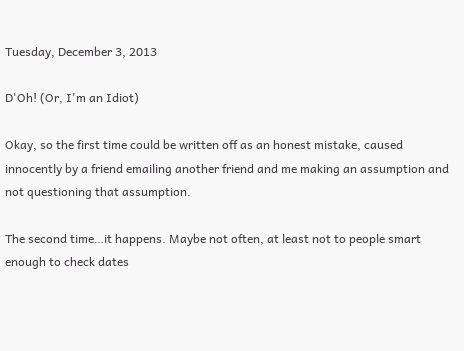Tuesday, December 3, 2013

D'Oh! (Or, I'm an Idiot)

Okay, so the first time could be written off as an honest mistake, caused innocently by a friend emailing another friend and me making an assumption and not questioning that assumption.

The second time…it happens. Maybe not often, at least not to people smart enough to check dates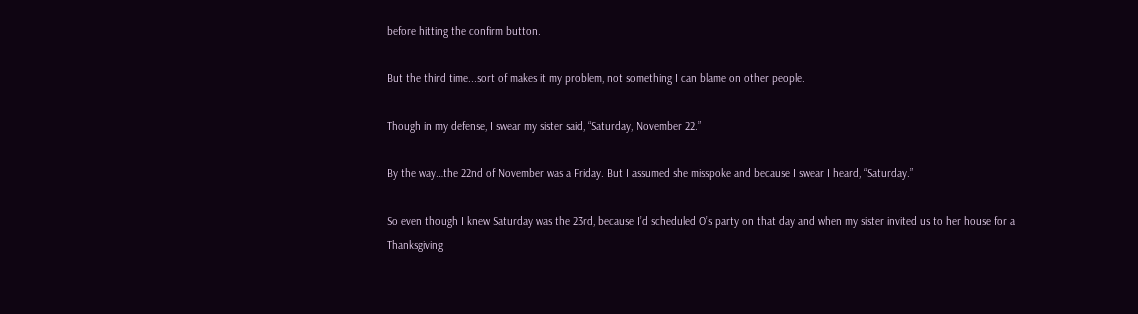before hitting the confirm button.

But the third time...sort of makes it my problem, not something I can blame on other people.

Though in my defense, I swear my sister said, “Saturday, November 22.”

By the way…the 22nd of November was a Friday. But I assumed she misspoke and because I swear I heard, “Saturday.”

So even though I knew Saturday was the 23rd, because I’d scheduled O’s party on that day and when my sister invited us to her house for a Thanksgiving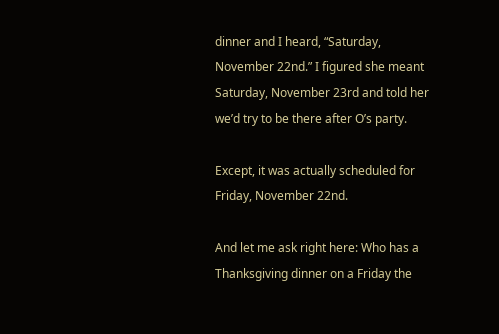dinner and I heard, “Saturday, November 22nd.” I figured she meant Saturday, November 23rd and told her we’d try to be there after O’s party.

Except, it was actually scheduled for Friday, November 22nd.

And let me ask right here: Who has a Thanksgiving dinner on a Friday the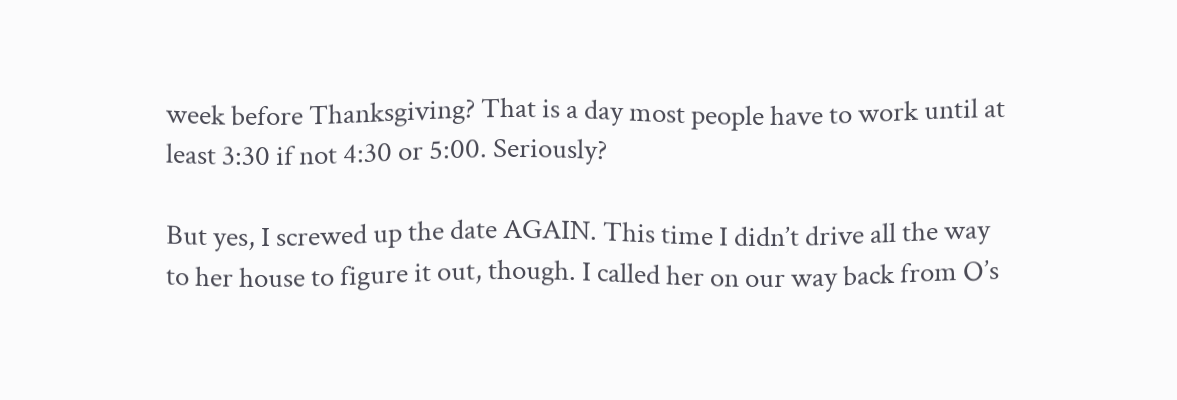week before Thanksgiving? That is a day most people have to work until at least 3:30 if not 4:30 or 5:00. Seriously?

But yes, I screwed up the date AGAIN. This time I didn’t drive all the way to her house to figure it out, though. I called her on our way back from O’s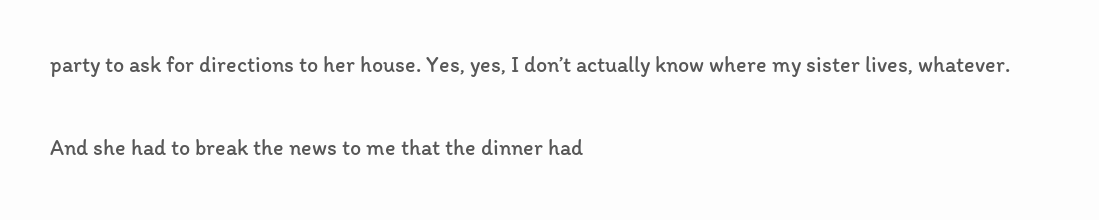party to ask for directions to her house. Yes, yes, I don’t actually know where my sister lives, whatever.

And she had to break the news to me that the dinner had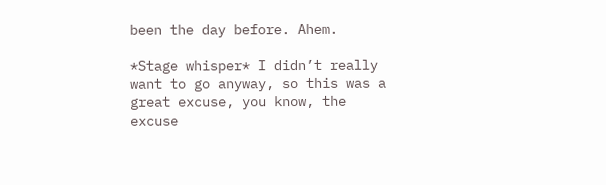been the day before. Ahem.

*Stage whisper* I didn’t really want to go anyway, so this was a great excuse, you know, the excuse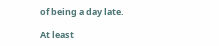of being a day late.

At least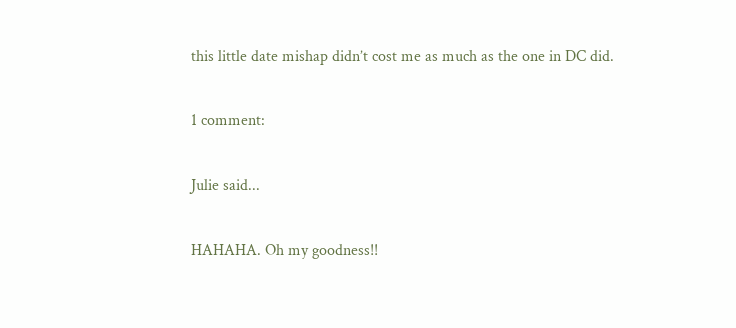this little date mishap didn’t cost me as much as the one in DC did.

1 comment:

Julie said...

HAHAHA. Oh my goodness!!